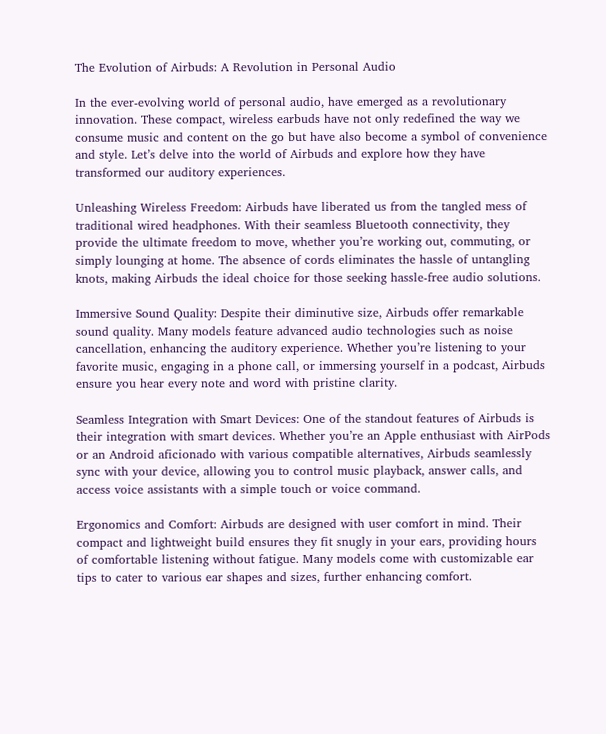The Evolution of Airbuds: A Revolution in Personal Audio

In the ever-evolving world of personal audio, have emerged as a revolutionary innovation. These compact, wireless earbuds have not only redefined the way we consume music and content on the go but have also become a symbol of convenience and style. Let’s delve into the world of Airbuds and explore how they have transformed our auditory experiences.

Unleashing Wireless Freedom: Airbuds have liberated us from the tangled mess of traditional wired headphones. With their seamless Bluetooth connectivity, they provide the ultimate freedom to move, whether you’re working out, commuting, or simply lounging at home. The absence of cords eliminates the hassle of untangling knots, making Airbuds the ideal choice for those seeking hassle-free audio solutions.

Immersive Sound Quality: Despite their diminutive size, Airbuds offer remarkable sound quality. Many models feature advanced audio technologies such as noise cancellation, enhancing the auditory experience. Whether you’re listening to your favorite music, engaging in a phone call, or immersing yourself in a podcast, Airbuds ensure you hear every note and word with pristine clarity.

Seamless Integration with Smart Devices: One of the standout features of Airbuds is their integration with smart devices. Whether you’re an Apple enthusiast with AirPods or an Android aficionado with various compatible alternatives, Airbuds seamlessly sync with your device, allowing you to control music playback, answer calls, and access voice assistants with a simple touch or voice command.

Ergonomics and Comfort: Airbuds are designed with user comfort in mind. Their compact and lightweight build ensures they fit snugly in your ears, providing hours of comfortable listening without fatigue. Many models come with customizable ear tips to cater to various ear shapes and sizes, further enhancing comfort.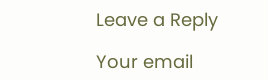Leave a Reply

Your email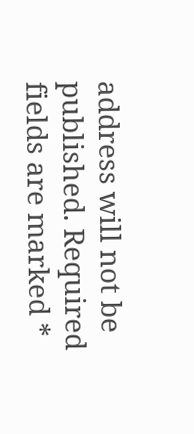address will not be published. Required fields are marked *